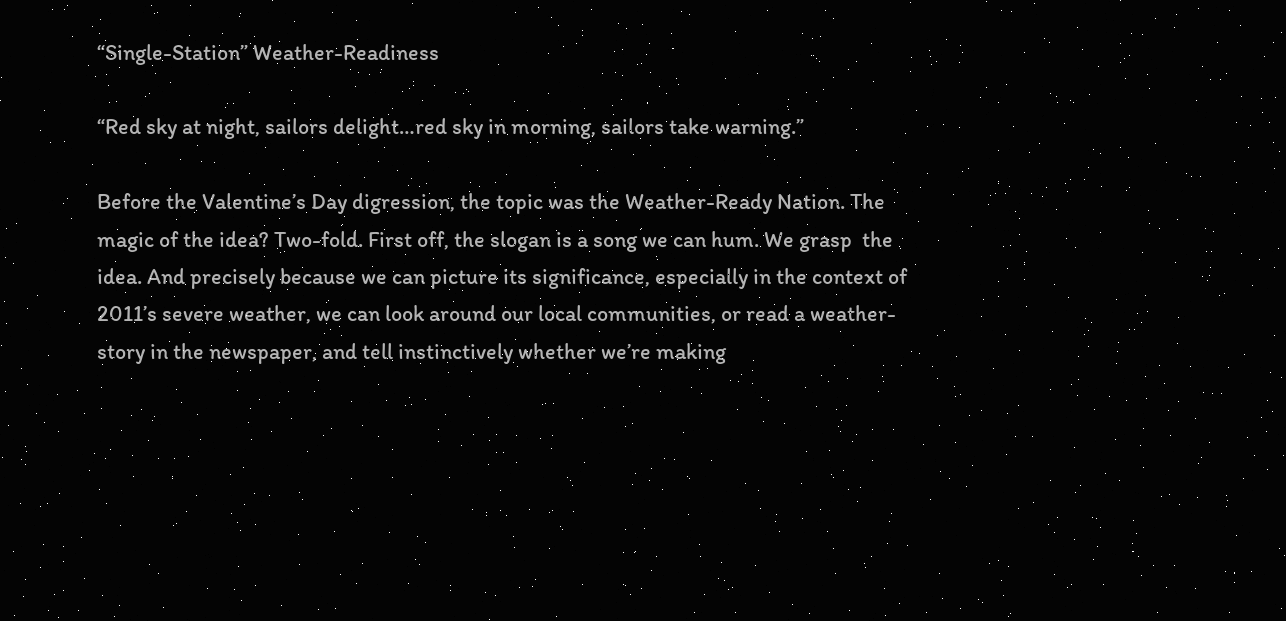“Single-Station” Weather-Readiness

“Red sky at night, sailors delight…red sky in morning, sailors take warning.”

Before the Valentine’s Day digression, the topic was the Weather-Ready Nation. The magic of the idea? Two-fold. First off, the slogan is a song we can hum. We grasp  the idea. And precisely because we can picture its significance, especially in the context of 2011’s severe weather, we can look around our local communities, or read a weather-story in the newspaper, and tell instinctively whether we’re making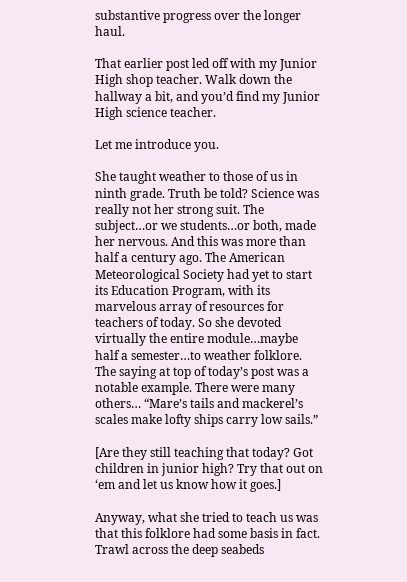substantive progress over the longer haul.

That earlier post led off with my Junior High shop teacher. Walk down the hallway a bit, and you’d find my Junior High science teacher.

Let me introduce you.

She taught weather to those of us in ninth grade. Truth be told? Science was really not her strong suit. The subject…or we students…or both, made her nervous. And this was more than half a century ago. The American Meteorological Society had yet to start its Education Program, with its marvelous array of resources for teachers of today. So she devoted virtually the entire module…maybe half a semester…to weather folklore. The saying at top of today’s post was a notable example. There were many others… “Mare’s tails and mackerel’s scales make lofty ships carry low sails.”

[Are they still teaching that today? Got children in junior high? Try that out on ‘em and let us know how it goes.]

Anyway, what she tried to teach us was that this folklore had some basis in fact. Trawl across the deep seabeds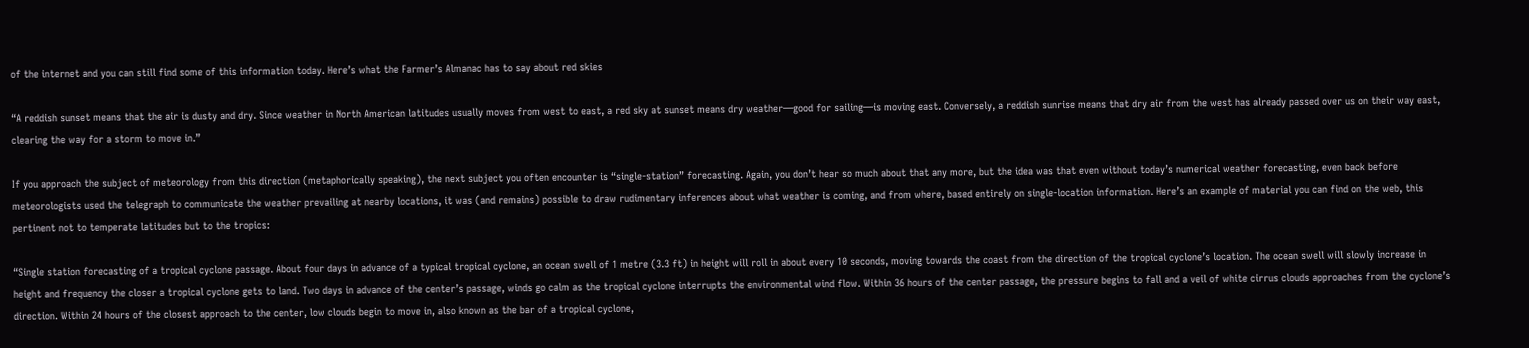of the internet and you can still find some of this information today. Here’s what the Farmer’s Almanac has to say about red skies

“A reddish sunset means that the air is dusty and dry. Since weather in North American latitudes usually moves from west to east, a red sky at sunset means dry weather—good for sailing—is moving east. Conversely, a reddish sunrise means that dry air from the west has already passed over us on their way east, clearing the way for a storm to move in.”

If you approach the subject of meteorology from this direction (metaphorically speaking), the next subject you often encounter is “single-station” forecasting. Again, you don’t hear so much about that any more, but the idea was that even without today’s numerical weather forecasting, even back before meteorologists used the telegraph to communicate the weather prevailing at nearby locations, it was (and remains) possible to draw rudimentary inferences about what weather is coming, and from where, based entirely on single-location information. Here’s an example of material you can find on the web, this pertinent not to temperate latitudes but to the tropics:

“Single station forecasting of a tropical cyclone passage. About four days in advance of a typical tropical cyclone, an ocean swell of 1 metre (3.3 ft) in height will roll in about every 10 seconds, moving towards the coast from the direction of the tropical cyclone’s location. The ocean swell will slowly increase in height and frequency the closer a tropical cyclone gets to land. Two days in advance of the center’s passage, winds go calm as the tropical cyclone interrupts the environmental wind flow. Within 36 hours of the center passage, the pressure begins to fall and a veil of white cirrus clouds approaches from the cyclone’s direction. Within 24 hours of the closest approach to the center, low clouds begin to move in, also known as the bar of a tropical cyclone,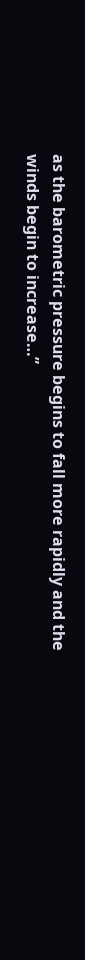as the barometric pressure begins to fall more rapidly and the winds begin to increase…”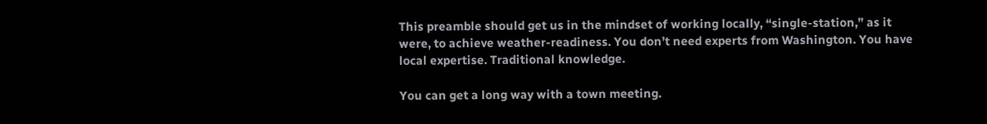This preamble should get us in the mindset of working locally, “single-station,” as it were, to achieve weather-readiness. You don’t need experts from Washington. You have local expertise. Traditional knowledge.

You can get a long way with a town meeting.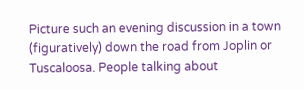Picture such an evening discussion in a town (figuratively) down the road from Joplin or Tuscaloosa. People talking about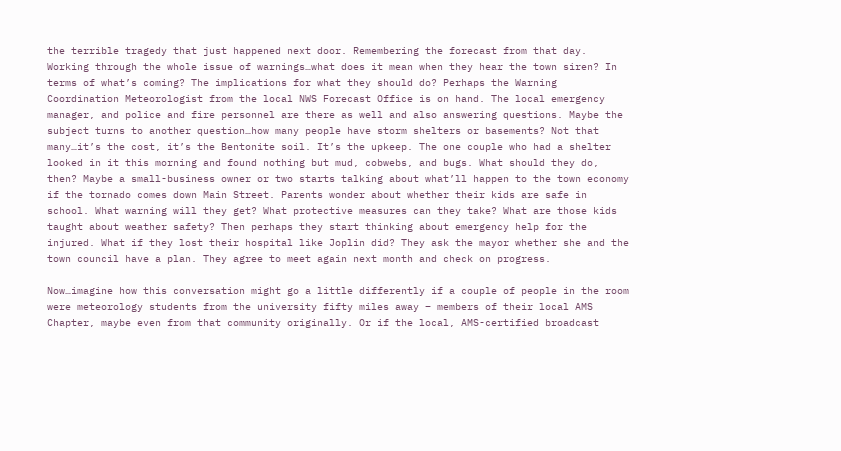the terrible tragedy that just happened next door. Remembering the forecast from that day. Working through the whole issue of warnings…what does it mean when they hear the town siren? In terms of what’s coming? The implications for what they should do? Perhaps the Warning Coordination Meteorologist from the local NWS Forecast Office is on hand. The local emergency manager, and police and fire personnel are there as well and also answering questions. Maybe the subject turns to another question…how many people have storm shelters or basements? Not that many…it’s the cost, it’s the Bentonite soil. It’s the upkeep. The one couple who had a shelter looked in it this morning and found nothing but mud, cobwebs, and bugs. What should they do, then? Maybe a small-business owner or two starts talking about what’ll happen to the town economy if the tornado comes down Main Street. Parents wonder about whether their kids are safe in school. What warning will they get? What protective measures can they take? What are those kids taught about weather safety? Then perhaps they start thinking about emergency help for the injured. What if they lost their hospital like Joplin did? They ask the mayor whether she and the town council have a plan. They agree to meet again next month and check on progress.

Now…imagine how this conversation might go a little differently if a couple of people in the room were meteorology students from the university fifty miles away – members of their local AMS Chapter, maybe even from that community originally. Or if the local, AMS-certified broadcast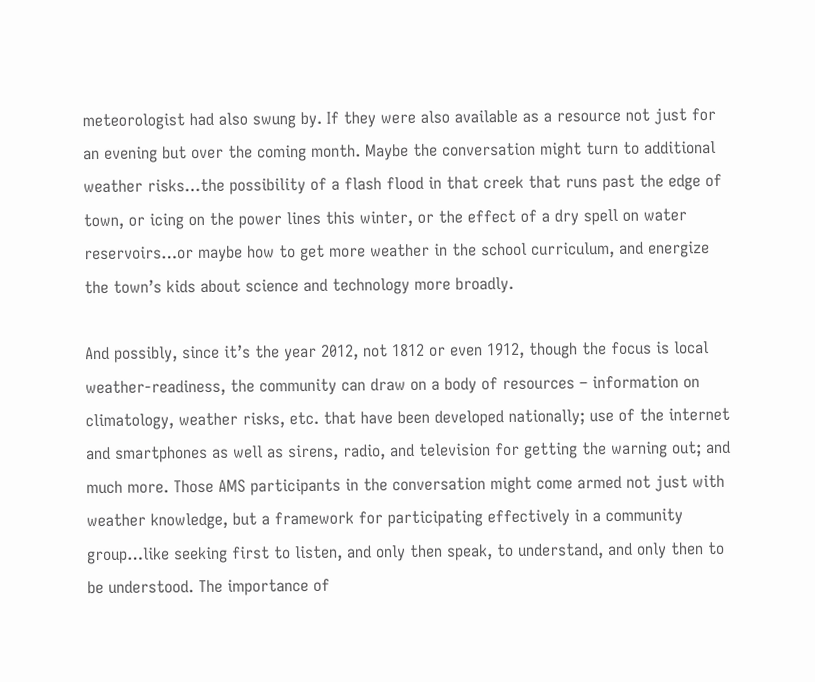meteorologist had also swung by. If they were also available as a resource not just for an evening but over the coming month. Maybe the conversation might turn to additional weather risks…the possibility of a flash flood in that creek that runs past the edge of town, or icing on the power lines this winter, or the effect of a dry spell on water reservoirs…or maybe how to get more weather in the school curriculum, and energize the town’s kids about science and technology more broadly.

And possibly, since it’s the year 2012, not 1812 or even 1912, though the focus is local weather-readiness, the community can draw on a body of resources – information on climatology, weather risks, etc. that have been developed nationally; use of the internet and smartphones as well as sirens, radio, and television for getting the warning out; and much more. Those AMS participants in the conversation might come armed not just with weather knowledge, but a framework for participating effectively in a community group…like seeking first to listen, and only then speak, to understand, and only then to be understood. The importance of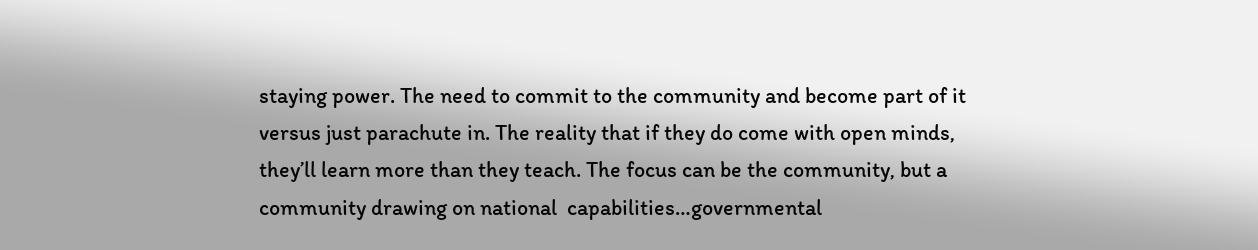staying power. The need to commit to the community and become part of it versus just parachute in. The reality that if they do come with open minds, they’ll learn more than they teach. The focus can be the community, but a community drawing on national  capabilities…governmental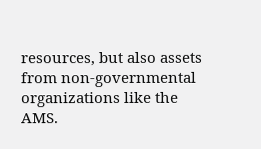resources, but also assets from non-governmental organizations like the AMS.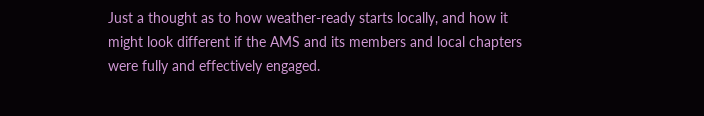Just a thought as to how weather-ready starts locally, and how it might look different if the AMS and its members and local chapters were fully and effectively engaged.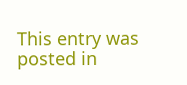This entry was posted in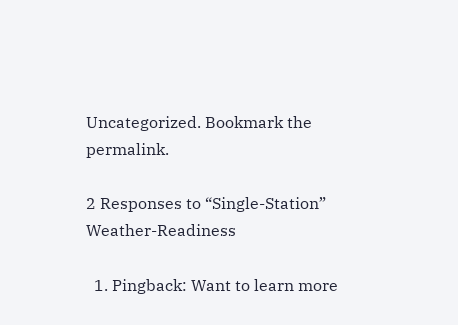Uncategorized. Bookmark the permalink.

2 Responses to “Single-Station” Weather-Readiness

  1. Pingback: Want to learn more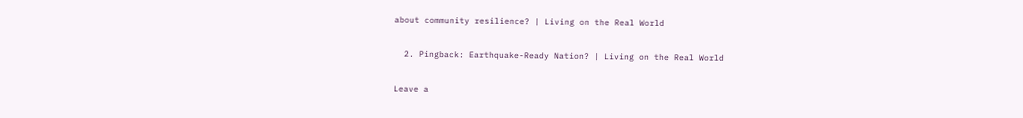about community resilience? | Living on the Real World

  2. Pingback: Earthquake-Ready Nation? | Living on the Real World

Leave a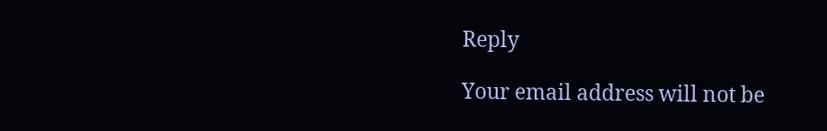Reply

Your email address will not be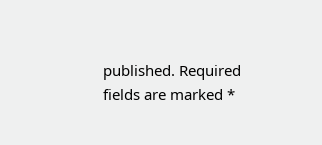published. Required fields are marked *